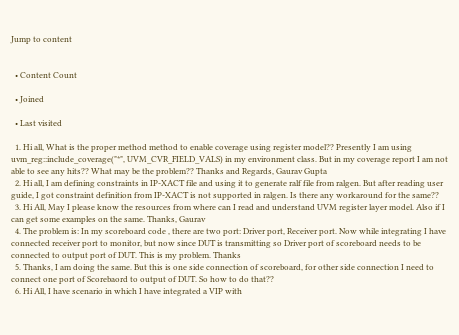Jump to content


  • Content Count

  • Joined

  • Last visited

  1. Hi all, What is the proper method method to enable coverage using register model?? Presently I am using uvm_reg::include_coverage("*", UVM_CVR_FIELD_VALS) in my environment class. But in my coverage report I am not able to see any hits?? What may be the problem?? Thanks and Regards, Gaurav Gupta
  2. Hi all, I am defining constraints in IP-XACT file and using it to generate ralf file from ralgen. But after reading user guide, I got constraint definition from IP-XACT is not supported in ralgen. Is there any workaround for the same??
  3. Hi All, May I please know the resources from where can I read and understand UVM register layer model. Also if I can get some examples on the same. Thanks, Gaurav
  4. The problem is: In my scoreboard code , there are two port: Driver port, Receiver port. Now while integrating I have connected receiver port to monitor, but now since DUT is transmitting so Driver port of scoreboard needs to be connected to output port of DUT. This is my problem. Thanks
  5. Thanks, I am doing the same. But this is one side connection of scoreboard, for other side connection I need to connect one port of Scorebaord to output of DUT. So how to do that??
  6. Hi All, I have scenario in which I have integrated a VIP with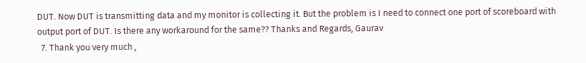DUT. Now DUT is transmitting data and my monitor is collecting it. But the problem is I need to connect one port of scoreboard with output port of DUT. Is there any workaround for the same?? Thanks and Regards, Gaurav
  7. Thank you very much ,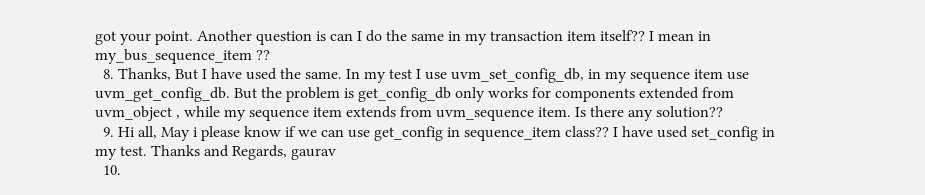got your point. Another question is can I do the same in my transaction item itself?? I mean in my_bus_sequence_item ??
  8. Thanks, But I have used the same. In my test I use uvm_set_config_db, in my sequence item use uvm_get_config_db. But the problem is get_config_db only works for components extended from uvm_object , while my sequence item extends from uvm_sequence item. Is there any solution??
  9. Hi all, May i please know if we can use get_config in sequence_item class?? I have used set_config in my test. Thanks and Regards, gaurav
  10.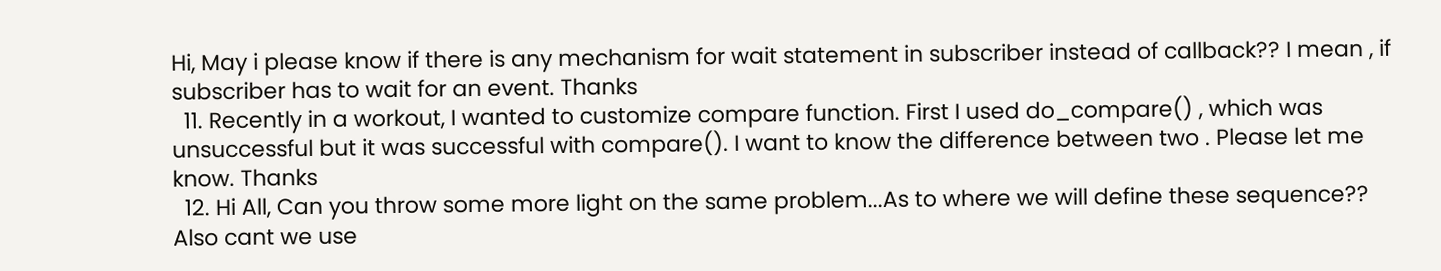Hi, May i please know if there is any mechanism for wait statement in subscriber instead of callback?? I mean , if subscriber has to wait for an event. Thanks
  11. Recently in a workout, I wanted to customize compare function. First I used do_compare() , which was unsuccessful but it was successful with compare(). I want to know the difference between two . Please let me know. Thanks
  12. Hi All, Can you throw some more light on the same problem...As to where we will define these sequence?? Also cant we use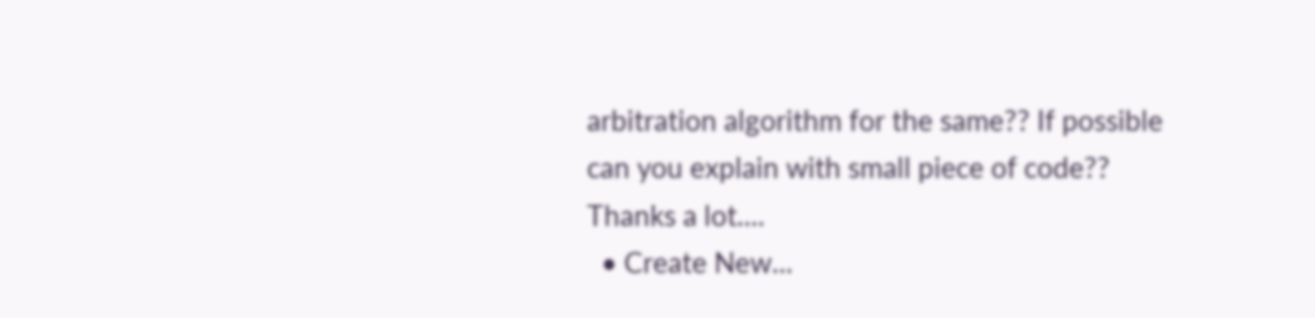arbitration algorithm for the same?? If possible can you explain with small piece of code?? Thanks a lot....
  • Create New...